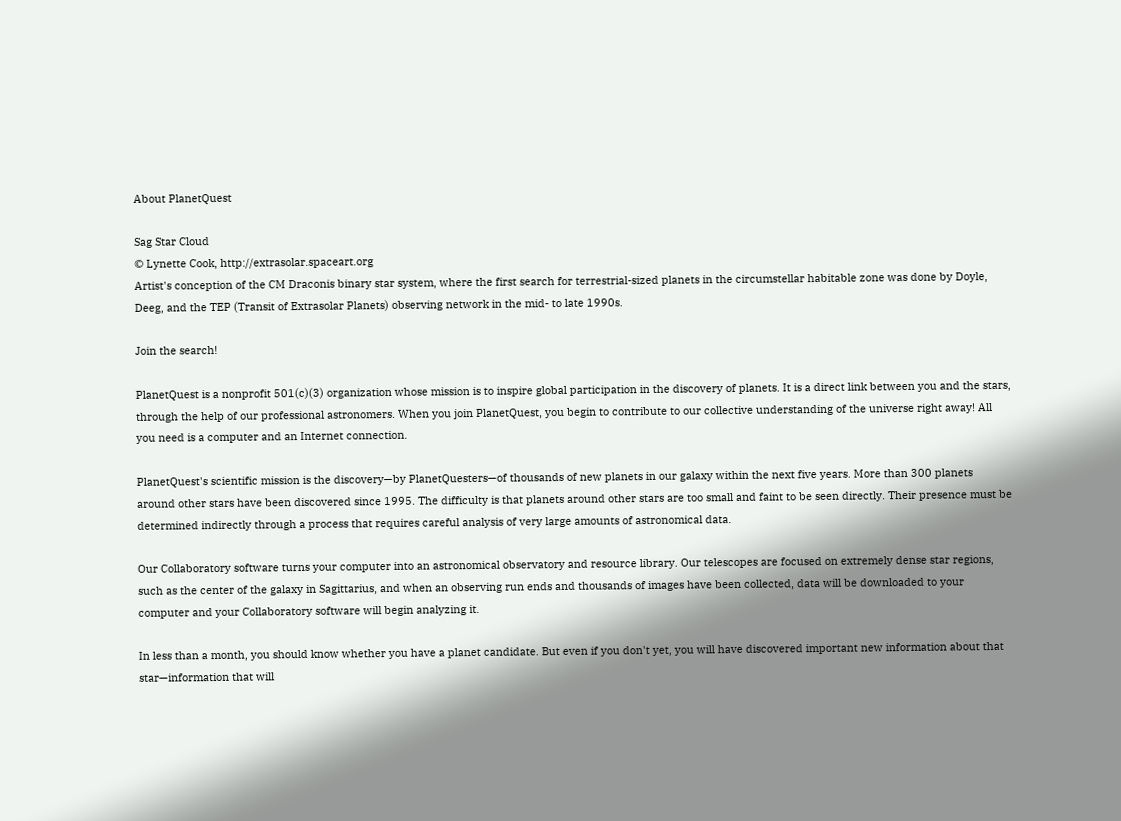About PlanetQuest

Sag Star Cloud
© Lynette Cook, http://extrasolar.spaceart.org
Artist's conception of the CM Draconis binary star system, where the first search for terrestrial-sized planets in the circumstellar habitable zone was done by Doyle, Deeg, and the TEP (Transit of Extrasolar Planets) observing network in the mid- to late 1990s.

Join the search!

PlanetQuest is a nonprofit 501(c)(3) organization whose mission is to inspire global participation in the discovery of planets. It is a direct link between you and the stars, through the help of our professional astronomers. When you join PlanetQuest, you begin to contribute to our collective understanding of the universe right away! All you need is a computer and an Internet connection.

PlanetQuest's scientific mission is the discovery—by PlanetQuesters—of thousands of new planets in our galaxy within the next five years. More than 300 planets around other stars have been discovered since 1995. The difficulty is that planets around other stars are too small and faint to be seen directly. Their presence must be determined indirectly through a process that requires careful analysis of very large amounts of astronomical data.

Our Collaboratory software turns your computer into an astronomical observatory and resource library. Our telescopes are focused on extremely dense star regions, such as the center of the galaxy in Sagittarius, and when an observing run ends and thousands of images have been collected, data will be downloaded to your computer and your Collaboratory software will begin analyzing it.

In less than a month, you should know whether you have a planet candidate. But even if you don't yet, you will have discovered important new information about that star—information that will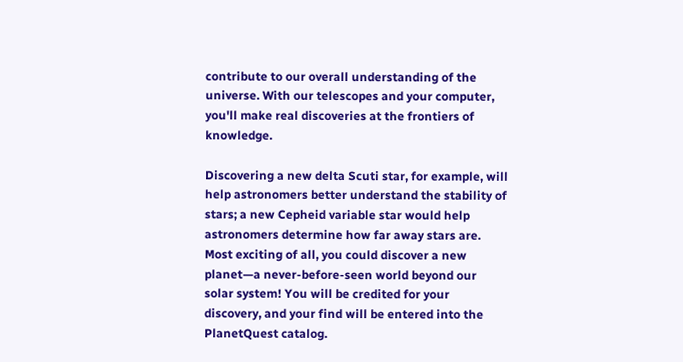contribute to our overall understanding of the universe. With our telescopes and your computer, you'll make real discoveries at the frontiers of knowledge.

Discovering a new delta Scuti star, for example, will help astronomers better understand the stability of stars; a new Cepheid variable star would help astronomers determine how far away stars are. Most exciting of all, you could discover a new planet—a never-before-seen world beyond our solar system! You will be credited for your discovery, and your find will be entered into the PlanetQuest catalog.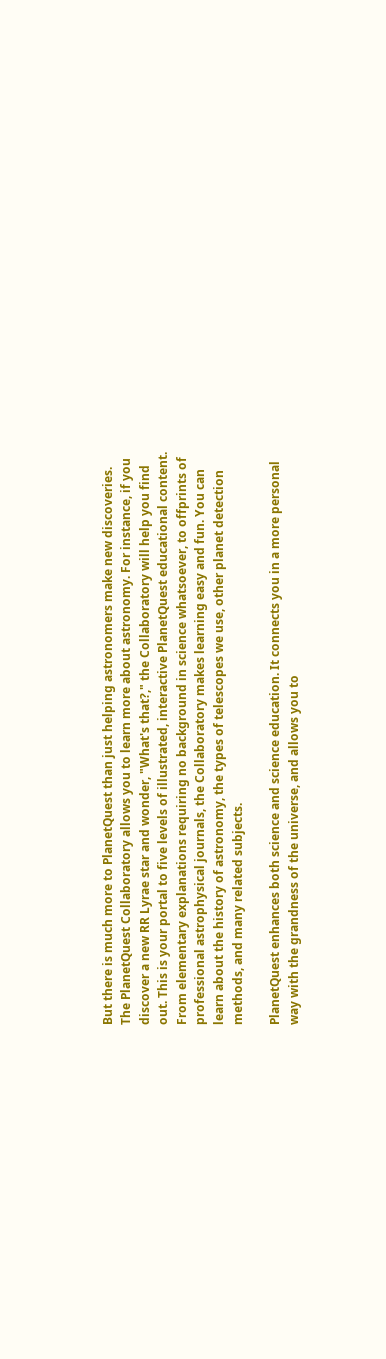But there is much more to PlanetQuest than just helping astronomers make new discoveries. The PlanetQuest Collaboratory allows you to learn more about astronomy. For instance, if you discover a new RR Lyrae star and wonder, "What's that?," the Collaboratory will help you find out. This is your portal to five levels of illustrated, interactive PlanetQuest educational content. From elementary explanations requiring no background in science whatsoever, to offprints of professional astrophysical journals, the Collaboratory makes learning easy and fun. You can learn about the history of astronomy, the types of telescopes we use, other planet detection methods, and many related subjects.

PlanetQuest enhances both science and science education. It connects you in a more personal way with the grandness of the universe, and allows you to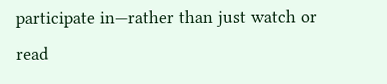participate in—rather than just watch or read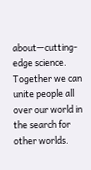about—cutting-edge science. Together we can unite people all over our world in the search for other worlds.